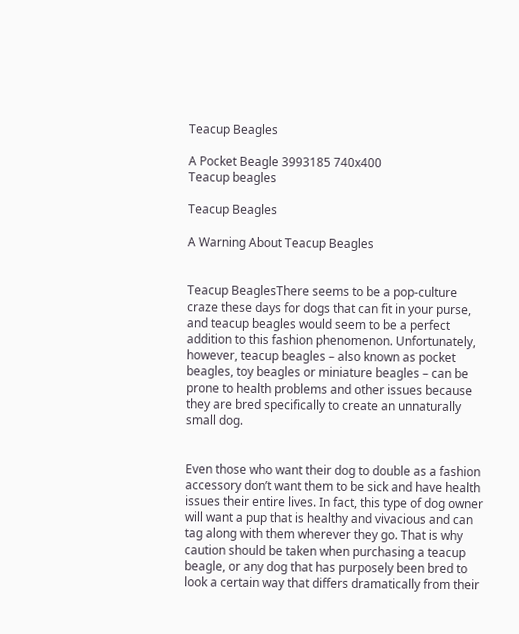Teacup Beagles

A Pocket Beagle 3993185 740x400
Teacup beagles

Teacup Beagles

A Warning About Teacup Beagles


Teacup BeaglesThere seems to be a pop-culture craze these days for dogs that can fit in your purse, and teacup beagles would seem to be a perfect addition to this fashion phenomenon. Unfortunately, however, teacup beagles – also known as pocket beagles, toy beagles or miniature beagles – can be prone to health problems and other issues because they are bred specifically to create an unnaturally small dog.


Even those who want their dog to double as a fashion accessory don’t want them to be sick and have health issues their entire lives. In fact, this type of dog owner will want a pup that is healthy and vivacious and can tag along with them wherever they go. That is why caution should be taken when purchasing a teacup beagle, or any dog that has purposely been bred to look a certain way that differs dramatically from their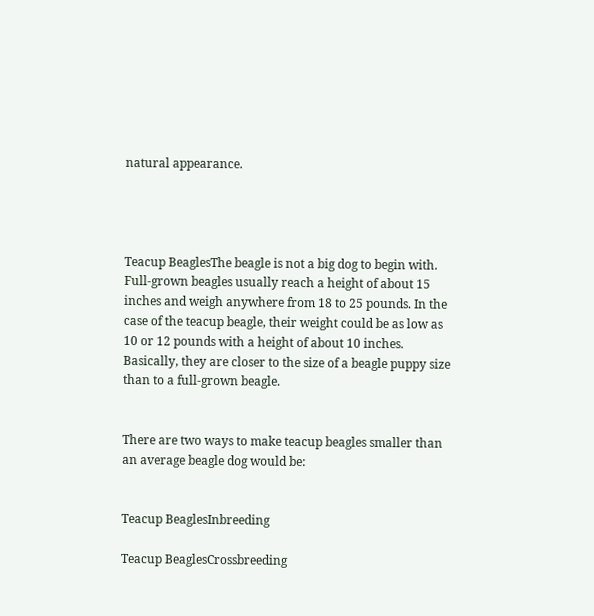natural appearance.




Teacup BeaglesThe beagle is not a big dog to begin with. Full-grown beagles usually reach a height of about 15 inches and weigh anywhere from 18 to 25 pounds. In the case of the teacup beagle, their weight could be as low as 10 or 12 pounds with a height of about 10 inches. Basically, they are closer to the size of a beagle puppy size than to a full-grown beagle.


There are two ways to make teacup beagles smaller than an average beagle dog would be:


Teacup BeaglesInbreeding

Teacup BeaglesCrossbreeding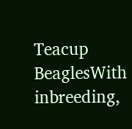Teacup BeaglesWith inbreeding,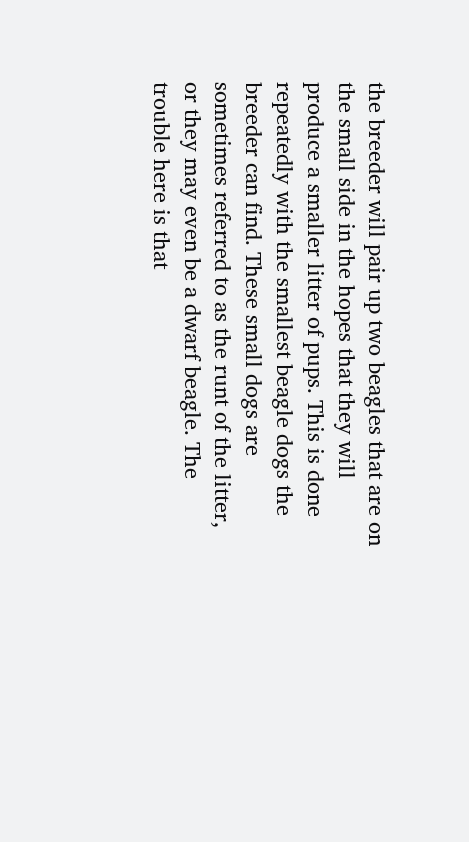the breeder will pair up two beagles that are on the small side in the hopes that they will produce a smaller litter of pups. This is done repeatedly with the smallest beagle dogs the breeder can find. These small dogs are sometimes referred to as the runt of the litter, or they may even be a dwarf beagle. The trouble here is that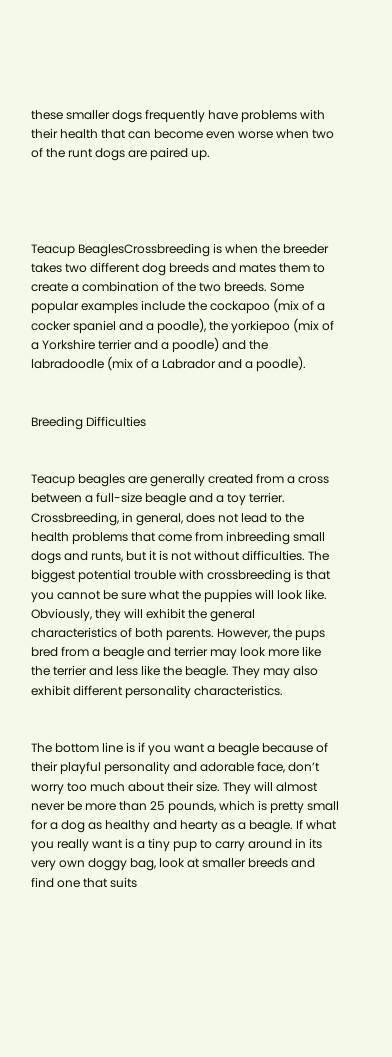these smaller dogs frequently have problems with their health that can become even worse when two of the runt dogs are paired up.




Teacup BeaglesCrossbreeding is when the breeder takes two different dog breeds and mates them to create a combination of the two breeds. Some popular examples include the cockapoo (mix of a cocker spaniel and a poodle), the yorkiepoo (mix of a Yorkshire terrier and a poodle) and the labradoodle (mix of a Labrador and a poodle).


Breeding Difficulties


Teacup beagles are generally created from a cross between a full-size beagle and a toy terrier. Crossbreeding, in general, does not lead to the health problems that come from inbreeding small dogs and runts, but it is not without difficulties. The biggest potential trouble with crossbreeding is that you cannot be sure what the puppies will look like. Obviously, they will exhibit the general characteristics of both parents. However, the pups bred from a beagle and terrier may look more like the terrier and less like the beagle. They may also exhibit different personality characteristics.


The bottom line is if you want a beagle because of their playful personality and adorable face, don’t worry too much about their size. They will almost never be more than 25 pounds, which is pretty small for a dog as healthy and hearty as a beagle. If what you really want is a tiny pup to carry around in its very own doggy bag, look at smaller breeds and find one that suits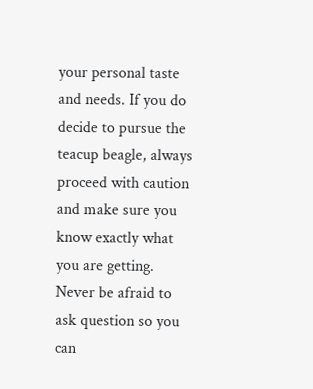your personal taste and needs. If you do decide to pursue the teacup beagle, always proceed with caution and make sure you know exactly what you are getting. Never be afraid to ask question so you can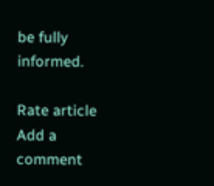be fully informed.

Rate article
Add a comment